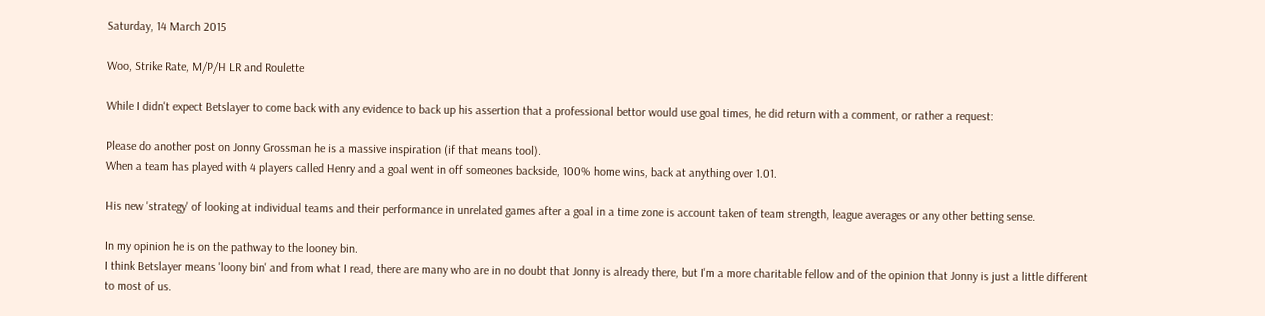Saturday, 14 March 2015

Woo, Strike Rate, M/P/H LR and Roulette

While I didn't expect Betslayer to come back with any evidence to back up his assertion that a professional bettor would use goal times, he did return with a comment, or rather a request:

Please do another post on Jonny Grossman he is a massive inspiration (if that means tool).
When a team has played with 4 players called Henry and a goal went in off someones backside, 100% home wins, back at anything over 1.01.

His new 'strategy' of looking at individual teams and their performance in unrelated games after a goal in a time zone is account taken of team strength, league averages or any other betting sense.

In my opinion he is on the pathway to the looney bin.
I think Betslayer means 'loony bin' and from what I read, there are many who are in no doubt that Jonny is already there, but I'm a more charitable fellow and of the opinion that Jonny is just a little different to most of us.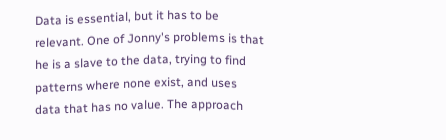Data is essential, but it has to be relevant. One of Jonny's problems is that he is a slave to the data, trying to find patterns where none exist, and uses data that has no value. The approach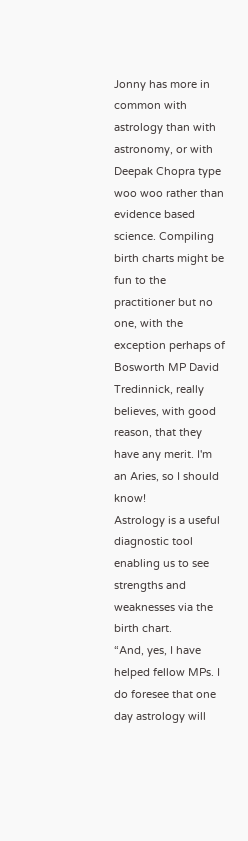Jonny has more in common with astrology than with astronomy, or with Deepak Chopra type woo woo rather than evidence based science. Compiling birth charts might be fun to the practitioner but no one, with the exception perhaps of Bosworth MP David Tredinnick, really believes, with good reason, that they have any merit. I'm an Aries, so I should know!
Astrology is a useful diagnostic tool enabling us to see strengths and weaknesses via the birth chart.
“And, yes, I have helped fellow MPs. I do foresee that one day astrology will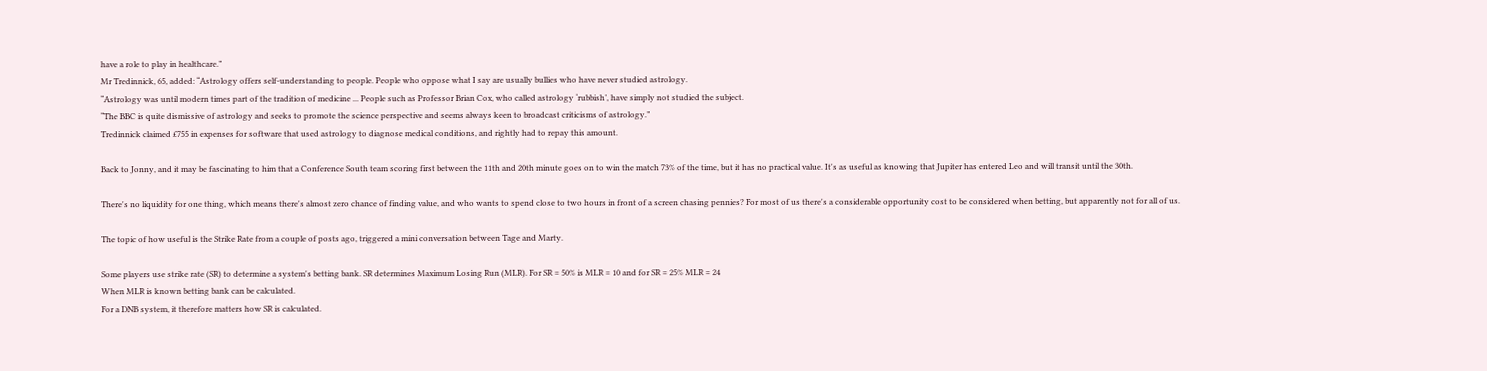have a role to play in healthcare.”
Mr Tredinnick, 65, added: “Astrology offers self-understanding to people. People who oppose what I say are usually bullies who have never studied astrology.
“Astrology was until modern times part of the tradition of medicine ... People such as Professor Brian Cox, who called astrology ‘rubbish’, have simply not studied the subject.
“The BBC is quite dismissive of astrology and seeks to promote the science perspective and seems always keen to broadcast criticisms of astrology.”
Tredinnick claimed £755 in expenses for software that used astrology to diagnose medical conditions, and rightly had to repay this amount.

Back to Jonny, and it may be fascinating to him that a Conference South team scoring first between the 11th and 20th minute goes on to win the match 73% of the time, but it has no practical value. It's as useful as knowing that Jupiter has entered Leo and will transit until the 30th.

There's no liquidity for one thing, which means there's almost zero chance of finding value, and who wants to spend close to two hours in front of a screen chasing pennies? For most of us there's a considerable opportunity cost to be considered when betting, but apparently not for all of us.

The topic of how useful is the Strike Rate from a couple of posts ago, triggered a mini conversation between Tage and Marty.

Some players use strike rate (SR) to determine a system's betting bank. SR determines Maximum Losing Run (MLR). For SR = 50% is MLR = 10 and for SR = 25% MLR = 24
When MLR is known betting bank can be calculated.
For a DNB system, it therefore matters how SR is calculated.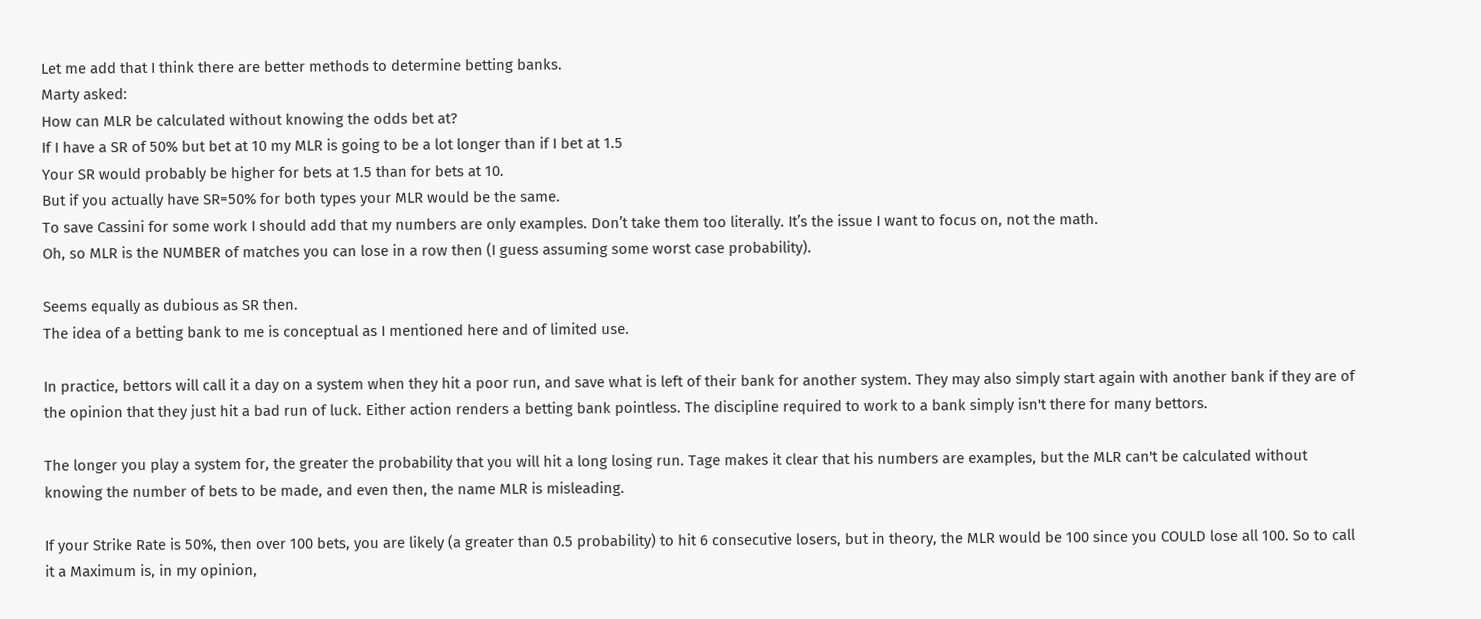Let me add that I think there are better methods to determine betting banks.
Marty asked:
How can MLR be calculated without knowing the odds bet at?
If I have a SR of 50% but bet at 10 my MLR is going to be a lot longer than if I bet at 1.5
Your SR would probably be higher for bets at 1.5 than for bets at 10.
But if you actually have SR=50% for both types your MLR would be the same.
To save Cassini for some work I should add that my numbers are only examples. Don’t take them too literally. It’s the issue I want to focus on, not the math.
Oh, so MLR is the NUMBER of matches you can lose in a row then (I guess assuming some worst case probability).

Seems equally as dubious as SR then.
The idea of a betting bank to me is conceptual as I mentioned here and of limited use.

In practice, bettors will call it a day on a system when they hit a poor run, and save what is left of their bank for another system. They may also simply start again with another bank if they are of the opinion that they just hit a bad run of luck. Either action renders a betting bank pointless. The discipline required to work to a bank simply isn't there for many bettors.

The longer you play a system for, the greater the probability that you will hit a long losing run. Tage makes it clear that his numbers are examples, but the MLR can't be calculated without knowing the number of bets to be made, and even then, the name MLR is misleading.

If your Strike Rate is 50%, then over 100 bets, you are likely (a greater than 0.5 probability) to hit 6 consecutive losers, but in theory, the MLR would be 100 since you COULD lose all 100. So to call it a Maximum is, in my opinion,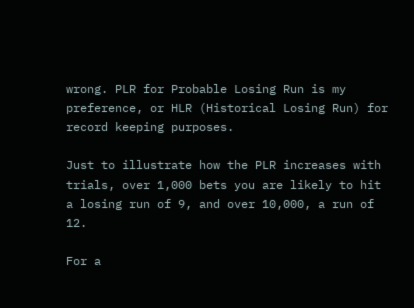wrong. PLR for Probable Losing Run is my preference, or HLR (Historical Losing Run) for record keeping purposes.

Just to illustrate how the PLR increases with trials, over 1,000 bets you are likely to hit a losing run of 9, and over 10,000, a run of 12.

For a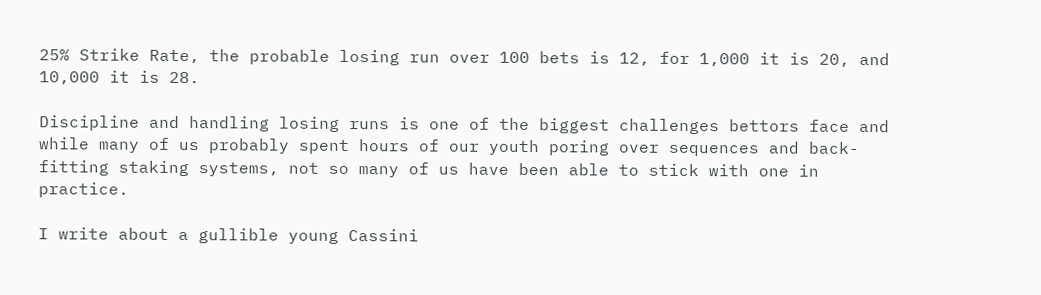25% Strike Rate, the probable losing run over 100 bets is 12, for 1,000 it is 20, and 10,000 it is 28.

Discipline and handling losing runs is one of the biggest challenges bettors face and while many of us probably spent hours of our youth poring over sequences and back-fitting staking systems, not so many of us have been able to stick with one in practice.

I write about a gullible young Cassini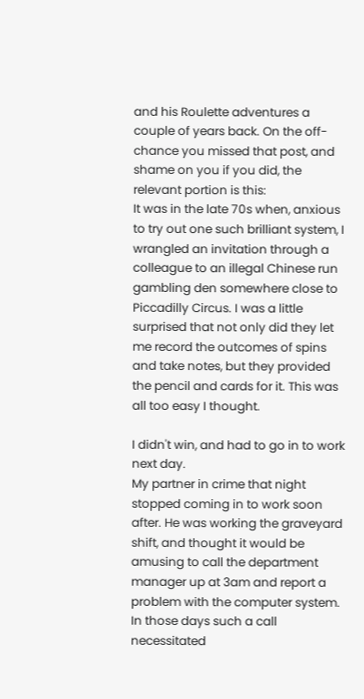and his Roulette adventures a couple of years back. On the off-chance you missed that post, and shame on you if you did, the relevant portion is this:
It was in the late 70s when, anxious to try out one such brilliant system, I wrangled an invitation through a colleague to an illegal Chinese run gambling den somewhere close to Piccadilly Circus. I was a little surprised that not only did they let me record the outcomes of spins and take notes, but they provided the pencil and cards for it. This was all too easy I thought.

I didn't win, and had to go in to work next day.
My partner in crime that night stopped coming in to work soon after. He was working the graveyard shift, and thought it would be amusing to call the department manager up at 3am and report a problem with the computer system. In those days such a call necessitated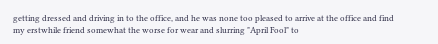getting dressed and driving in to the office, and he was none too pleased to arrive at the office and find my erstwhile friend somewhat the worse for wear and slurring "April Fool" to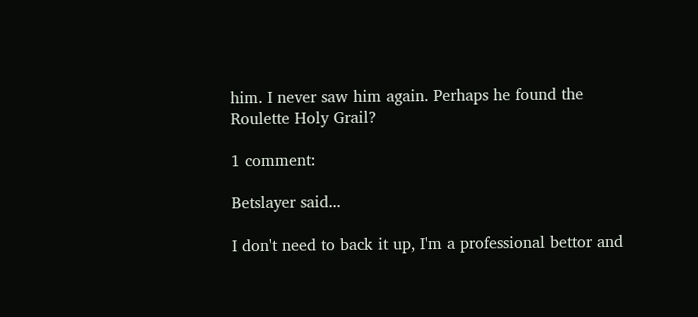him. I never saw him again. Perhaps he found the Roulette Holy Grail?

1 comment:

Betslayer said...

I don't need to back it up, I'm a professional bettor and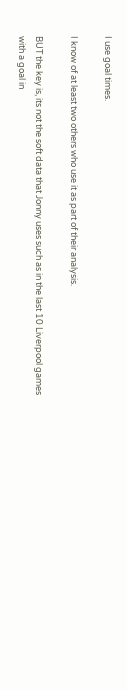I use goal times.

I know of at least two others who use it as part of their analysis.

BUT the key is, its not the soft data that Jonny uses such as in the last 10 Liverpool games with a goal in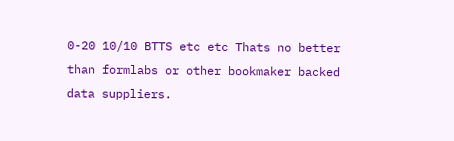0-20 10/10 BTTS etc etc Thats no better than formlabs or other bookmaker backed data suppliers.